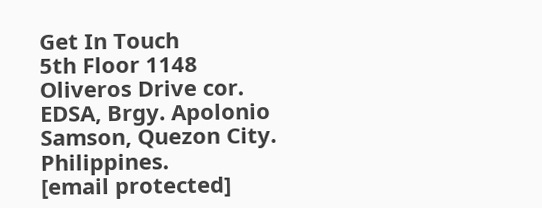Get In Touch
5th Floor 1148 Oliveros Drive cor. EDSA, Brgy. Apolonio Samson, Quezon City. Philippines.
[email protected]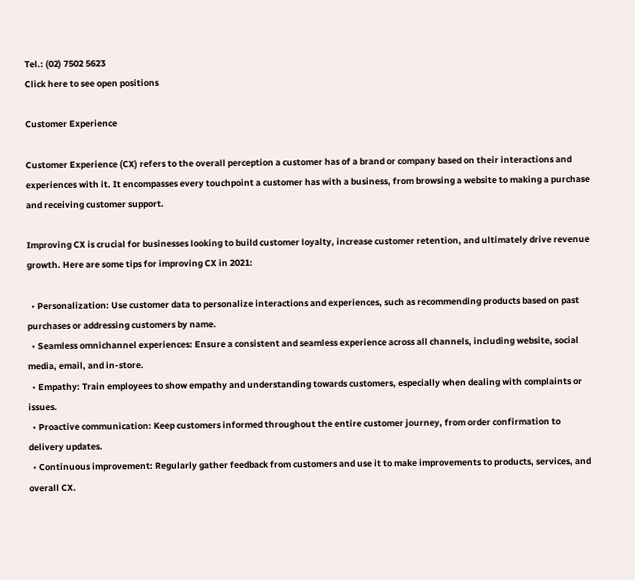Tel.: (02) 7502 5623
Click here to see open positions

Customer Experience

Customer Experience (CX) refers to the overall perception a customer has of a brand or company based on their interactions and experiences with it. It encompasses every touchpoint a customer has with a business, from browsing a website to making a purchase and receiving customer support.

Improving CX is crucial for businesses looking to build customer loyalty, increase customer retention, and ultimately drive revenue growth. Here are some tips for improving CX in 2021:

  • Personalization: Use customer data to personalize interactions and experiences, such as recommending products based on past purchases or addressing customers by name.
  • Seamless omnichannel experiences: Ensure a consistent and seamless experience across all channels, including website, social media, email, and in-store.
  • Empathy: Train employees to show empathy and understanding towards customers, especially when dealing with complaints or issues.
  • Proactive communication: Keep customers informed throughout the entire customer journey, from order confirmation to delivery updates.
  • Continuous improvement: Regularly gather feedback from customers and use it to make improvements to products, services, and overall CX.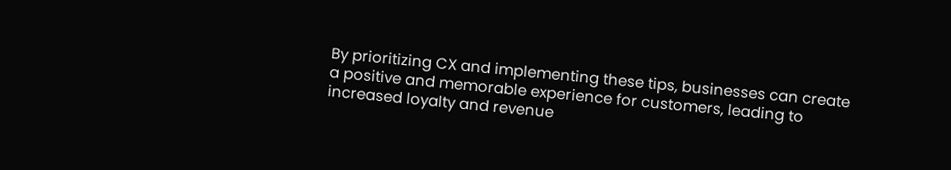By prioritizing CX and implementing these tips, businesses can create a positive and memorable experience for customers, leading to increased loyalty and revenue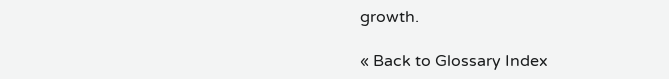growth.

« Back to Glossary Index